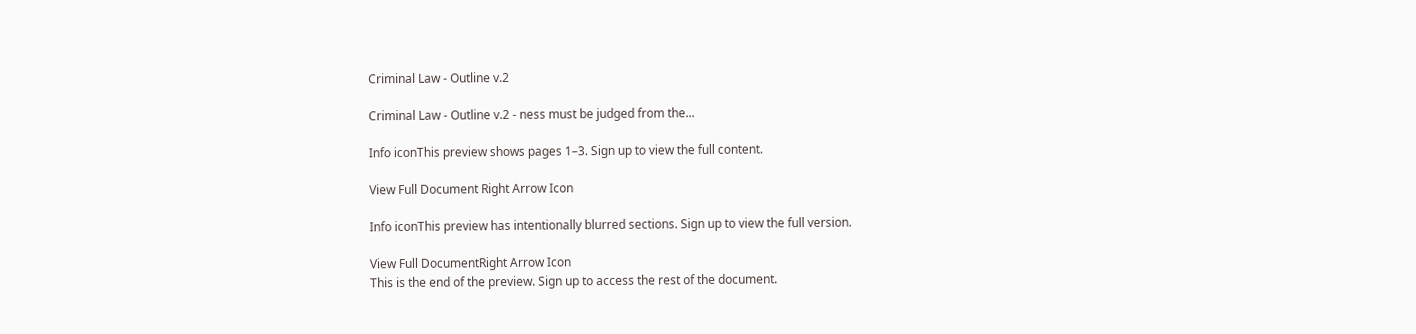Criminal Law - Outline v.2

Criminal Law - Outline v.2 - ness must be judged from the...

Info iconThis preview shows pages 1–3. Sign up to view the full content.

View Full Document Right Arrow Icon

Info iconThis preview has intentionally blurred sections. Sign up to view the full version.

View Full DocumentRight Arrow Icon
This is the end of the preview. Sign up to access the rest of the document.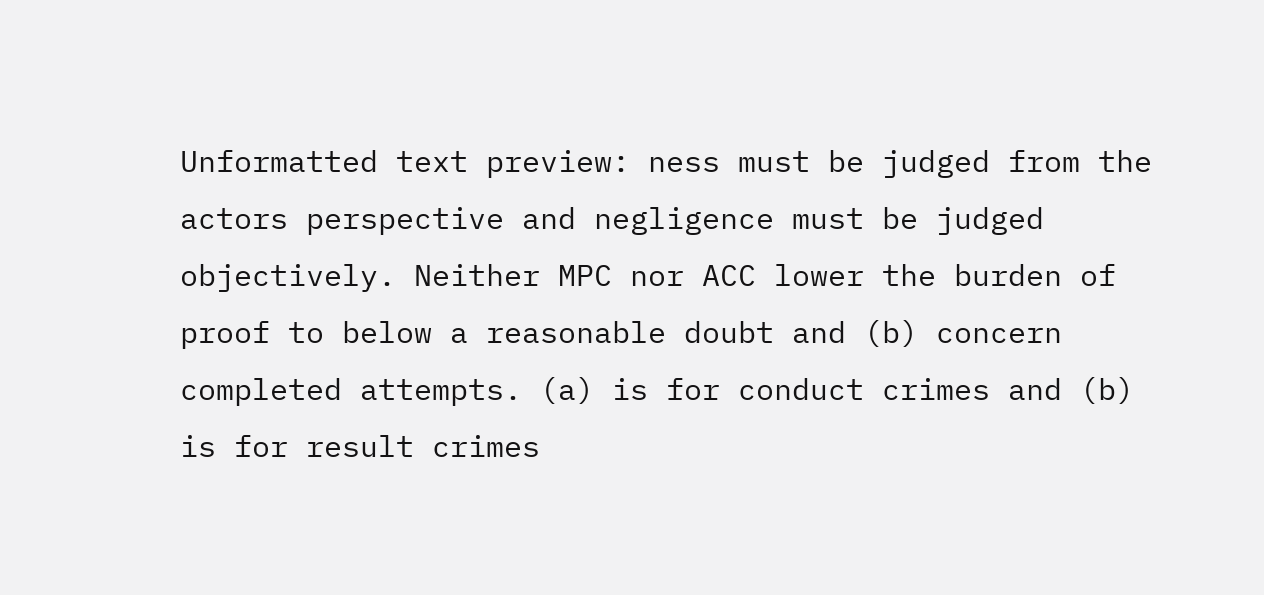Unformatted text preview: ness must be judged from the actors perspective and negligence must be judged objectively. Neither MPC nor ACC lower the burden of proof to below a reasonable doubt and (b) concern completed attempts. (a) is for conduct crimes and (b) is for result crimes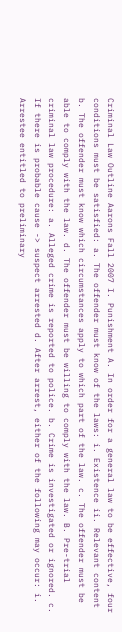Criminal Law Outline Aarons Fall 2007 I. Punishment A. In order for a general law to be effective, four conditions must be satisfied: a. The offender must know of the laws: i. Existence ii. Relevant content b. The offender must know which circumstances apply to which part of the law. c. The offender must be able to comply with the law. d. The offender must be willing to comply with the law. B. Pre-trial criminal law procedure: a. Alleged crime is reported to police. b. Crime is investigated or ignored. c. If there is probable cause -> suspect arrested d. After arrest, either of the following may occur: i. Arrestee entitled to preliminary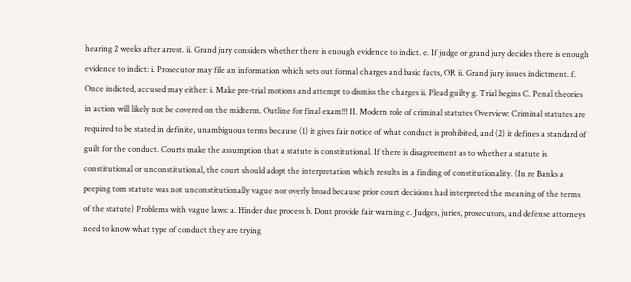hearing 2 weeks after arrest. ii. Grand jury considers whether there is enough evidence to indict. e. If judge or grand jury decides there is enough evidence to indict: i. Prosecutor may file an information which sets out formal charges and basic facts, OR ii. Grand jury issues indictment. f. Once indicted, accused may either: i. Make pre-trial motions and attempt to dismiss the charges ii. Plead guilty g. Trial begins C. Penal theories in action will likely not be covered on the midterm. Outline for final exam!!! II. Modern role of criminal statutes Overview: Criminal statutes are required to be stated in definite, unambiguous terms because (1) it gives fair notice of what conduct is prohibited, and (2) it defines a standard of guilt for the conduct. Courts make the assumption that a statute is constitutional. If there is disagreement as to whether a statute is constitutional or unconstitutional, the court should adopt the interpretation which results in a finding of constitutionality. (In re Banks a peeping tom statute was not unconstitutionally vague nor overly broad because prior court decisions had interpreted the meaning of the terms of the statute) Problems with vague laws: a. Hinder due process b. Dont provide fair warning c. Judges, juries, prosecutors, and defense attorneys need to know what type of conduct they are trying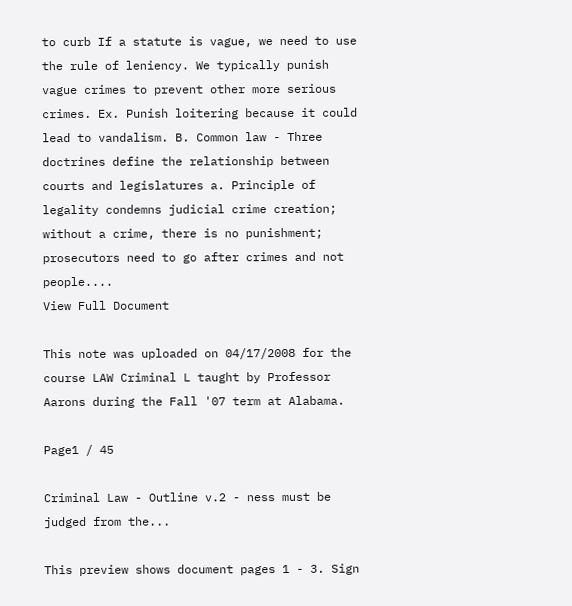to curb If a statute is vague, we need to use the rule of leniency. We typically punish vague crimes to prevent other more serious crimes. Ex. Punish loitering because it could lead to vandalism. B. Common law - Three doctrines define the relationship between courts and legislatures a. Principle of legality condemns judicial crime creation; without a crime, there is no punishment; prosecutors need to go after crimes and not people....
View Full Document

This note was uploaded on 04/17/2008 for the course LAW Criminal L taught by Professor Aarons during the Fall '07 term at Alabama.

Page1 / 45

Criminal Law - Outline v.2 - ness must be judged from the...

This preview shows document pages 1 - 3. Sign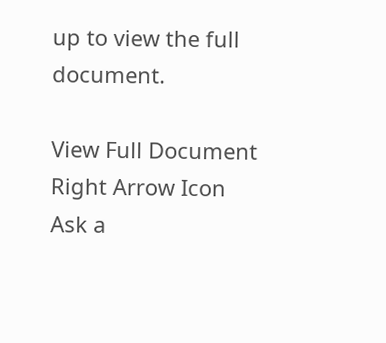up to view the full document.

View Full Document Right Arrow Icon
Ask a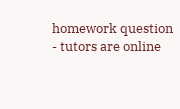homework question - tutors are online